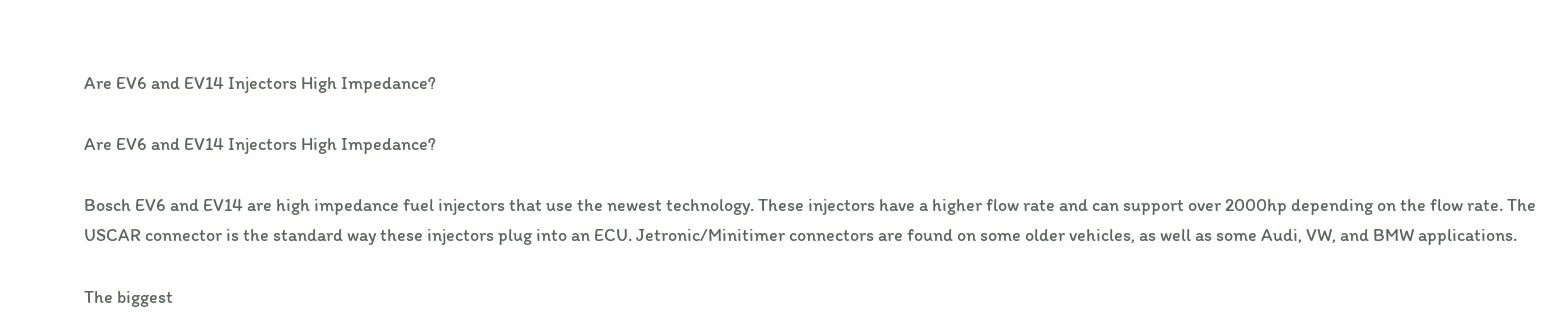Are EV6 and EV14 Injectors High Impedance?

Are EV6 and EV14 Injectors High Impedance?

Bosch EV6 and EV14 are high impedance fuel injectors that use the newest technology. These injectors have a higher flow rate and can support over 2000hp depending on the flow rate. The USCAR connector is the standard way these injectors plug into an ECU. Jetronic/Minitimer connectors are found on some older vehicles, as well as some Audi, VW, and BMW applications.

The biggest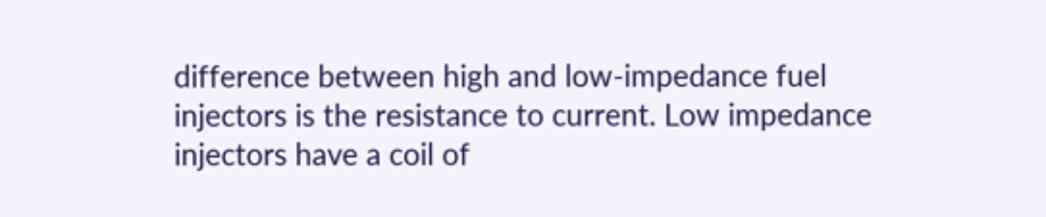difference between high and low-impedance fuel injectors is the resistance to current. Low impedance injectors have a coil of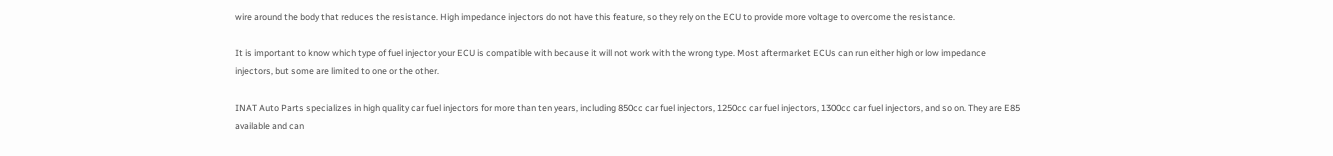wire around the body that reduces the resistance. High impedance injectors do not have this feature, so they rely on the ECU to provide more voltage to overcome the resistance.

It is important to know which type of fuel injector your ECU is compatible with because it will not work with the wrong type. Most aftermarket ECUs can run either high or low impedance injectors, but some are limited to one or the other.

INAT Auto Parts specializes in high quality car fuel injectors for more than ten years, including 850cc car fuel injectors, 1250cc car fuel injectors, 1300cc car fuel injectors, and so on. They are E85 available and can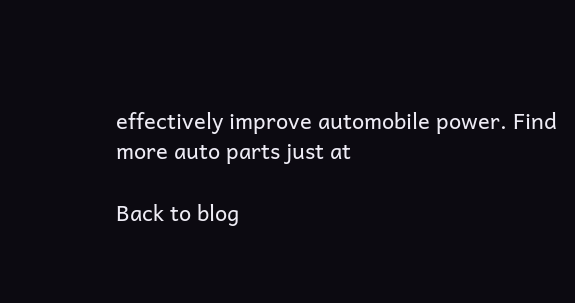effectively improve automobile power. Find more auto parts just at

Back to blog